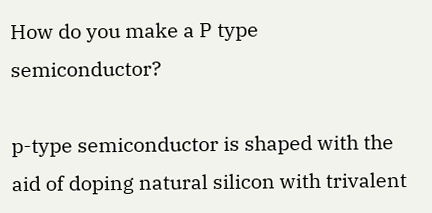How do you make a P type semiconductor?

p-type semiconductor is shaped with the aid of doping natural silicon with trivalent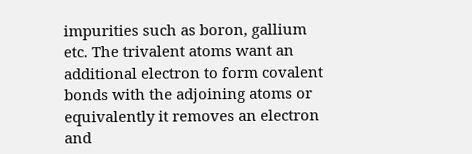impurities such as boron, gallium etc. The trivalent atoms want an additional electron to form covalent bonds with the adjoining atoms or equivalently it removes an electron and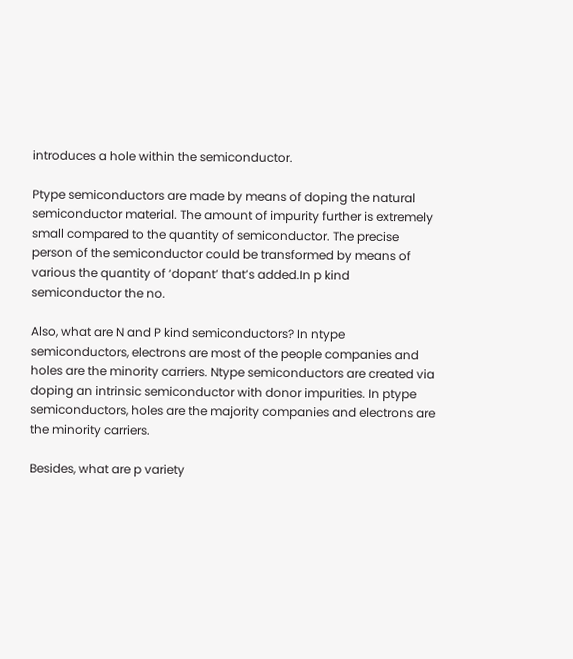introduces a hole within the semiconductor.

Ptype semiconductors are made by means of doping the natural semiconductor material. The amount of impurity further is extremely small compared to the quantity of semiconductor. The precise person of the semiconductor could be transformed by means of various the quantity of ‘dopant’ that’s added.In p kind semiconductor the no.

Also, what are N and P kind semiconductors? In ntype semiconductors, electrons are most of the people companies and holes are the minority carriers. Ntype semiconductors are created via doping an intrinsic semiconductor with donor impurities. In ptype semiconductors, holes are the majority companies and electrons are the minority carriers.

Besides, what are p variety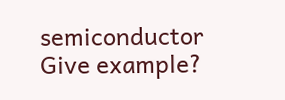semiconductor Give example?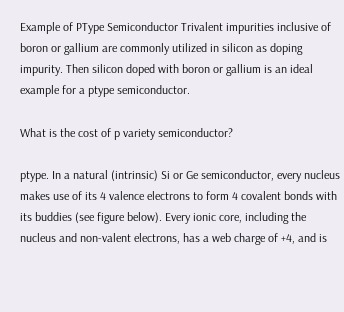Example of PType Semiconductor Trivalent impurities inclusive of boron or gallium are commonly utilized in silicon as doping impurity. Then silicon doped with boron or gallium is an ideal example for a ptype semiconductor.

What is the cost of p variety semiconductor?

ptype. In a natural (intrinsic) Si or Ge semiconductor, every nucleus makes use of its 4 valence electrons to form 4 covalent bonds with its buddies (see figure below). Every ionic core, including the nucleus and non-valent electrons, has a web charge of +4, and is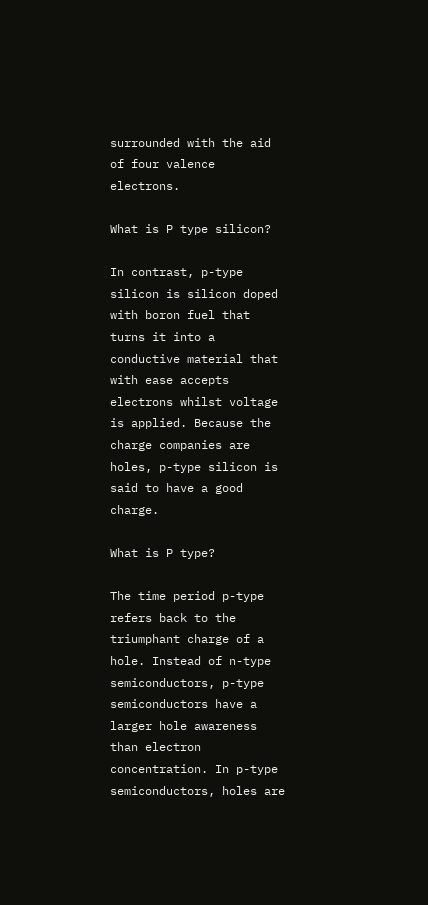surrounded with the aid of four valence electrons.

What is P type silicon?

In contrast, p-type silicon is silicon doped with boron fuel that turns it into a conductive material that with ease accepts electrons whilst voltage is applied. Because the charge companies are holes, p-type silicon is said to have a good charge.

What is P type?

The time period p-type refers back to the triumphant charge of a hole. Instead of n-type semiconductors, p-type semiconductors have a larger hole awareness than electron concentration. In p-type semiconductors, holes are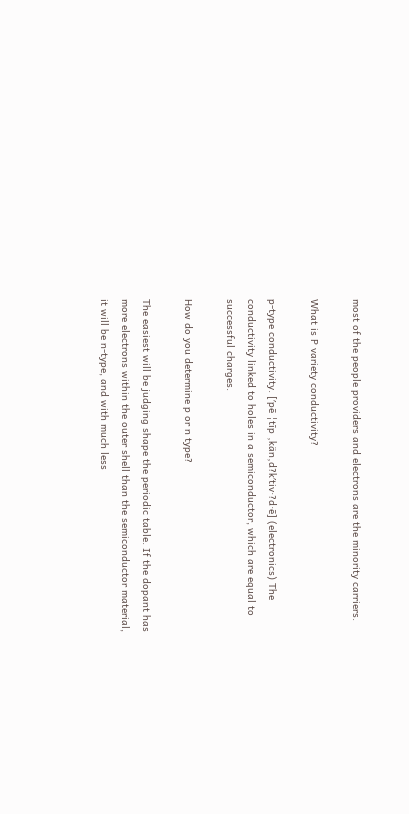most of the people providers and electrons are the minority carriers.

What is P variety conductivity?

p-type conductivity. [′pē ¦tīp ‚kän‚d?k′tiv·?d·ē] (electronics) The conductivity linked to holes in a semiconductor, which are equal to successful charges.

How do you determine p or n type?

The easiest will be judging shape the periodic table. If the dopant has more electrons within the outer shell than the semiconductor material, it will be n-type, and with much less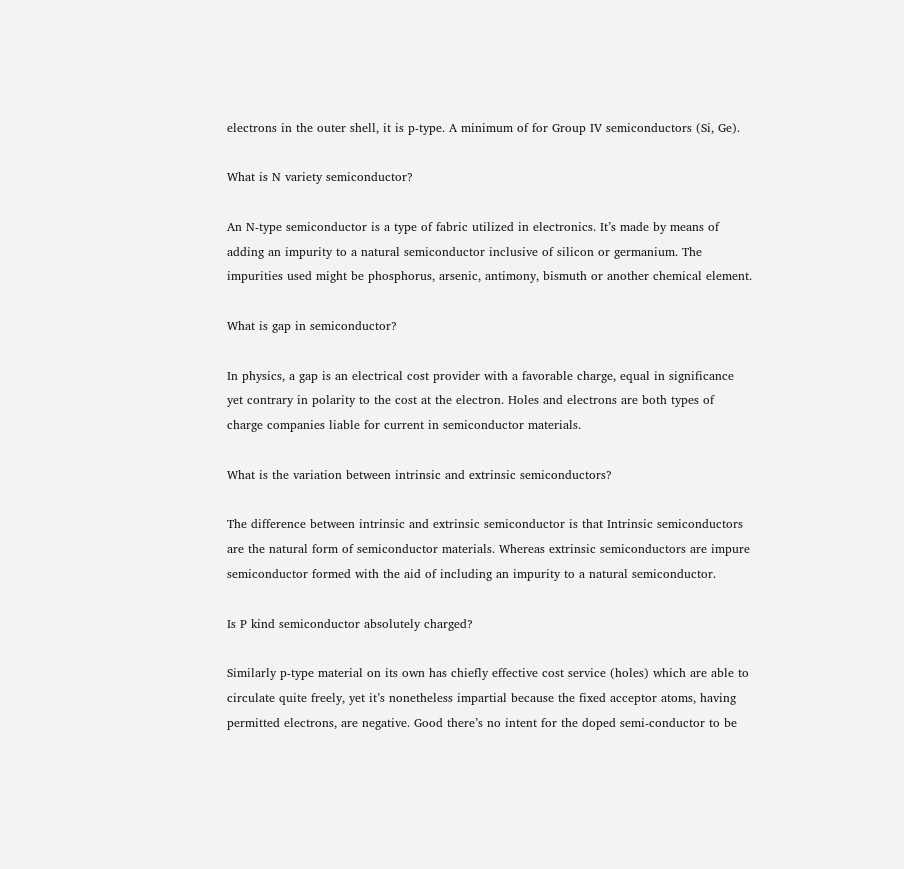electrons in the outer shell, it is p-type. A minimum of for Group IV semiconductors (Si, Ge).

What is N variety semiconductor?

An N-type semiconductor is a type of fabric utilized in electronics. It’s made by means of adding an impurity to a natural semiconductor inclusive of silicon or germanium. The impurities used might be phosphorus, arsenic, antimony, bismuth or another chemical element.

What is gap in semiconductor?

In physics, a gap is an electrical cost provider with a favorable charge, equal in significance yet contrary in polarity to the cost at the electron. Holes and electrons are both types of charge companies liable for current in semiconductor materials.

What is the variation between intrinsic and extrinsic semiconductors?

The difference between intrinsic and extrinsic semiconductor is that Intrinsic semiconductors are the natural form of semiconductor materials. Whereas extrinsic semiconductors are impure semiconductor formed with the aid of including an impurity to a natural semiconductor.

Is P kind semiconductor absolutely charged?

Similarly p-type material on its own has chiefly effective cost service (holes) which are able to circulate quite freely, yet it’s nonetheless impartial because the fixed acceptor atoms, having permitted electrons, are negative. Good there’s no intent for the doped semi-conductor to be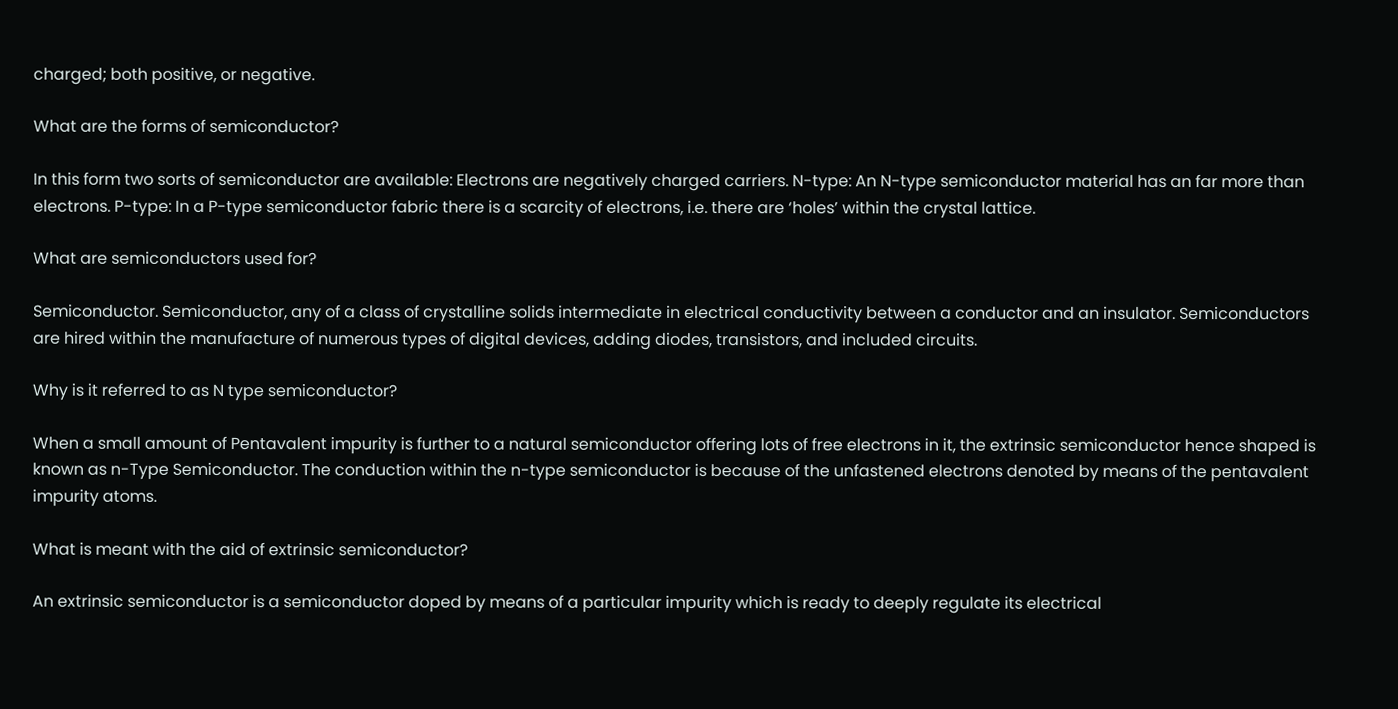charged; both positive, or negative.

What are the forms of semiconductor?

In this form two sorts of semiconductor are available: Electrons are negatively charged carriers. N-type: An N-type semiconductor material has an far more than electrons. P-type: In a P-type semiconductor fabric there is a scarcity of electrons, i.e. there are ‘holes’ within the crystal lattice.

What are semiconductors used for?

Semiconductor. Semiconductor, any of a class of crystalline solids intermediate in electrical conductivity between a conductor and an insulator. Semiconductors are hired within the manufacture of numerous types of digital devices, adding diodes, transistors, and included circuits.

Why is it referred to as N type semiconductor?

When a small amount of Pentavalent impurity is further to a natural semiconductor offering lots of free electrons in it, the extrinsic semiconductor hence shaped is known as n-Type Semiconductor. The conduction within the n-type semiconductor is because of the unfastened electrons denoted by means of the pentavalent impurity atoms.

What is meant with the aid of extrinsic semiconductor?

An extrinsic semiconductor is a semiconductor doped by means of a particular impurity which is ready to deeply regulate its electrical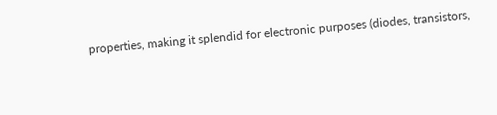properties, making it splendid for electronic purposes (diodes, transistors,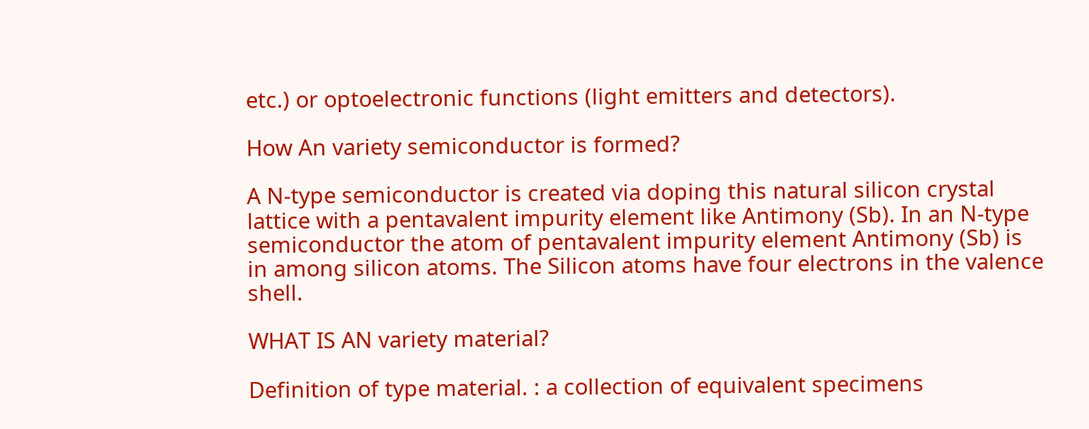etc.) or optoelectronic functions (light emitters and detectors).

How An variety semiconductor is formed?

A N-type semiconductor is created via doping this natural silicon crystal lattice with a pentavalent impurity element like Antimony (Sb). In an N-type semiconductor the atom of pentavalent impurity element Antimony (Sb) is in among silicon atoms. The Silicon atoms have four electrons in the valence shell.

WHAT IS AN variety material?

Definition of type material. : a collection of equivalent specimens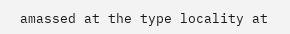amassed at the type locality at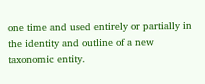one time and used entirely or partially in the identity and outline of a new taxonomic entity.